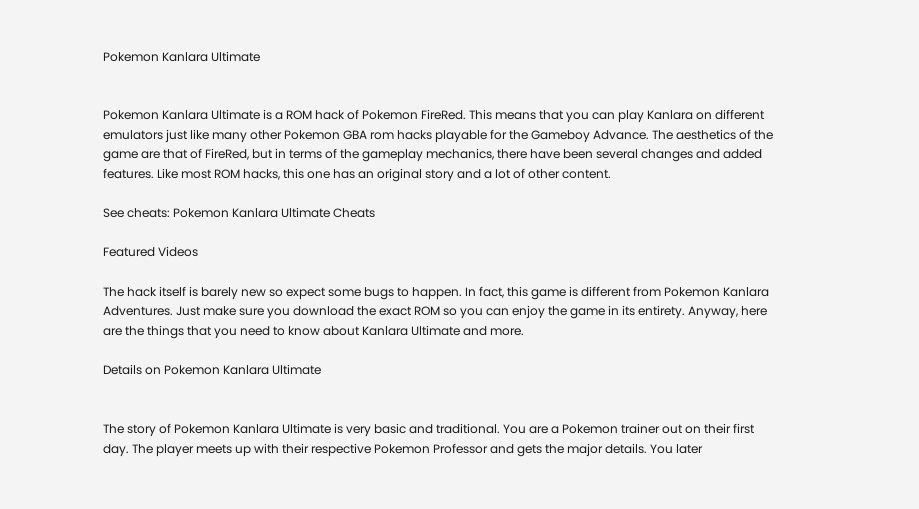Pokemon Kanlara Ultimate


Pokemon Kanlara Ultimate is a ROM hack of Pokemon FireRed. This means that you can play Kanlara on different emulators just like many other Pokemon GBA rom hacks playable for the Gameboy Advance. The aesthetics of the game are that of FireRed, but in terms of the gameplay mechanics, there have been several changes and added features. Like most ROM hacks, this one has an original story and a lot of other content.

See cheats: Pokemon Kanlara Ultimate Cheats

Featured Videos

The hack itself is barely new so expect some bugs to happen. In fact, this game is different from Pokemon Kanlara Adventures. Just make sure you download the exact ROM so you can enjoy the game in its entirety. Anyway, here are the things that you need to know about Kanlara Ultimate and more.

Details on Pokemon Kanlara Ultimate


The story of Pokemon Kanlara Ultimate is very basic and traditional. You are a Pokemon trainer out on their first day. The player meets up with their respective Pokemon Professor and gets the major details. You later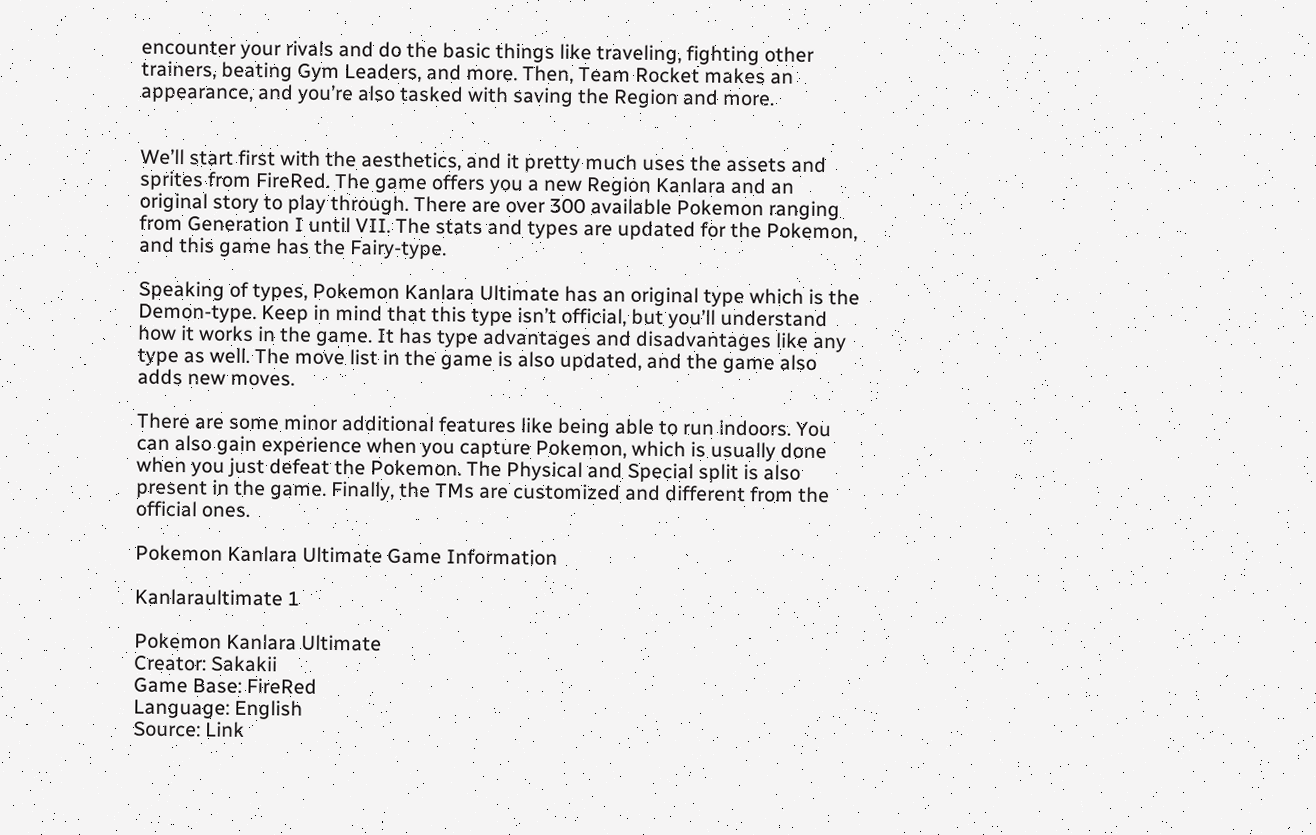encounter your rivals and do the basic things like traveling, fighting other trainers, beating Gym Leaders, and more. Then, Team Rocket makes an appearance, and you’re also tasked with saving the Region and more.


We’ll start first with the aesthetics, and it pretty much uses the assets and sprites from FireRed. The game offers you a new Region Kanlara and an original story to play through. There are over 300 available Pokemon ranging from Generation I until VII. The stats and types are updated for the Pokemon, and this game has the Fairy-type.

Speaking of types, Pokemon Kanlara Ultimate has an original type which is the Demon-type. Keep in mind that this type isn’t official, but you’ll understand how it works in the game. It has type advantages and disadvantages like any type as well. The move list in the game is also updated, and the game also adds new moves.

There are some minor additional features like being able to run indoors. You can also gain experience when you capture Pokemon, which is usually done when you just defeat the Pokemon. The Physical and Special split is also present in the game. Finally, the TMs are customized and different from the official ones.

Pokemon Kanlara Ultimate Game Information

Kanlaraultimate 1

Pokemon Kanlara Ultimate
Creator: Sakakii
Game Base: FireRed
Language: English
Source: Link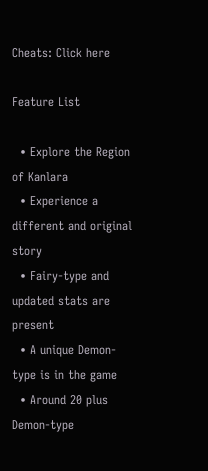Cheats: Click here

Feature List

  • Explore the Region of Kanlara
  • Experience a different and original story
  • Fairy-type and updated stats are present
  • A unique Demon-type is in the game
  • Around 20 plus Demon-type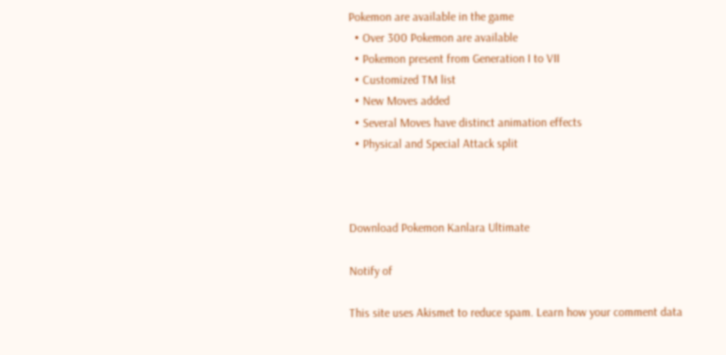Pokemon are available in the game
  • Over 300 Pokemon are available
  • Pokemon present from Generation I to VII
  • Customized TM list
  • New Moves added
  • Several Moves have distinct animation effects
  • Physical and Special Attack split



Download Pokemon Kanlara Ultimate

Notify of

This site uses Akismet to reduce spam. Learn how your comment data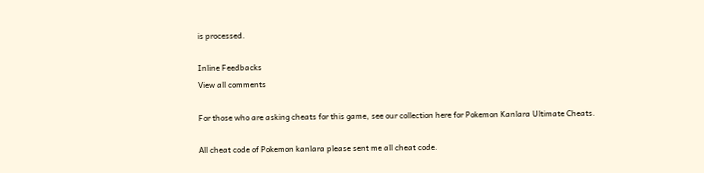is processed.

Inline Feedbacks
View all comments

For those who are asking cheats for this game, see our collection here for Pokemon Kanlara Ultimate Cheats.

All cheat code of Pokemon kanlara please sent me all cheat code.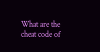What are the cheat code of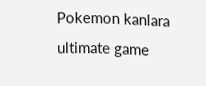Pokemon kanlara ultimate game